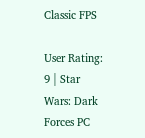Classic FPS

User Rating: 9 | Star Wars: Dark Forces PC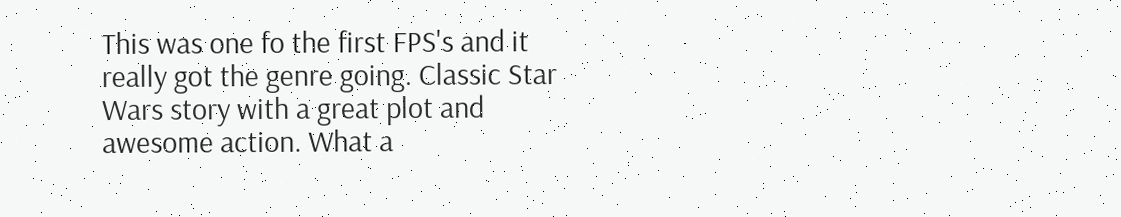This was one fo the first FPS's and it really got the genre going. Classic Star Wars story with a great plot and awesome action. What a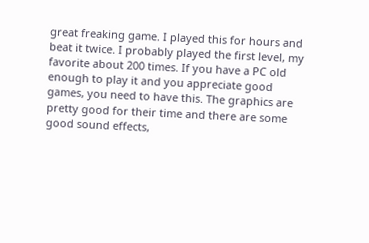great freaking game. I played this for hours and beat it twice. I probably played the first level, my favorite about 200 times. If you have a PC old enough to play it and you appreciate good games, you need to have this. The graphics are pretty good for their time and there are some good sound effects,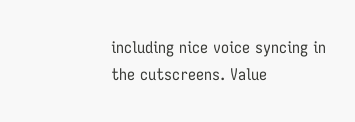including nice voice syncing in the cutscreens. Value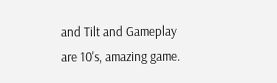and Tilt and Gameplay are 10's, amazing game.